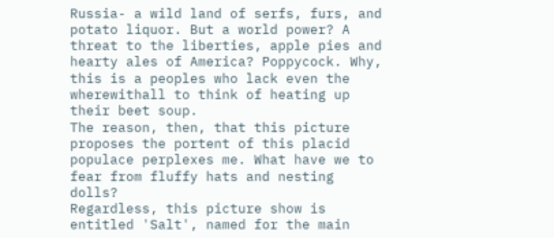Russia- a wild land of serfs, furs, and potato liquor. But a world power? A threat to the liberties, apple pies and hearty ales of America? Poppycock. Why, this is a peoples who lack even the wherewithall to think of heating up their beet soup.
The reason, then, that this picture proposes the portent of this placid populace perplexes me. What have we to fear from fluffy hats and nesting dolls?
Regardless, this picture show is entitled 'Salt', named for the main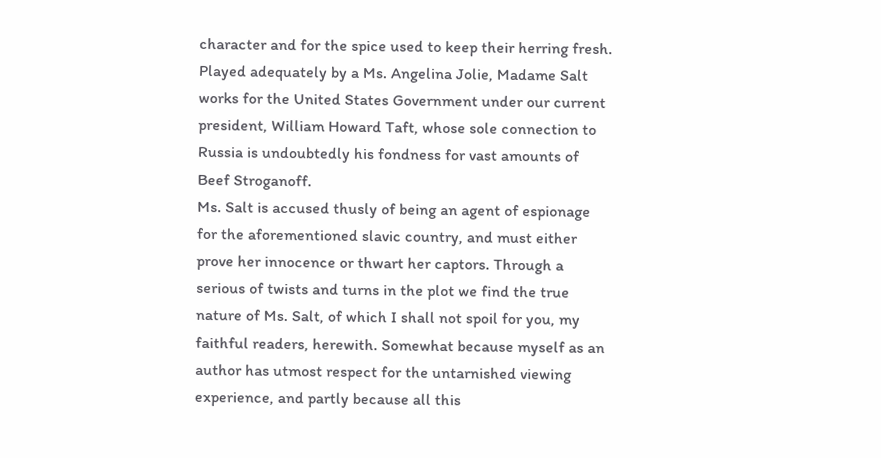character and for the spice used to keep their herring fresh. Played adequately by a Ms. Angelina Jolie, Madame Salt works for the United States Government under our current president, William Howard Taft, whose sole connection to Russia is undoubtedly his fondness for vast amounts of Beef Stroganoff.
Ms. Salt is accused thusly of being an agent of espionage for the aforementioned slavic country, and must either prove her innocence or thwart her captors. Through a serious of twists and turns in the plot we find the true nature of Ms. Salt, of which I shall not spoil for you, my faithful readers, herewith. Somewhat because myself as an author has utmost respect for the untarnished viewing experience, and partly because all this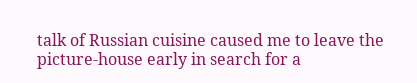talk of Russian cuisine caused me to leave the picture-house early in search for a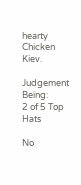hearty Chicken Kiev.

Judgement Being:
2 of 5 Top Hats

No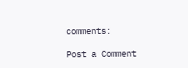comments:

Post a Comment